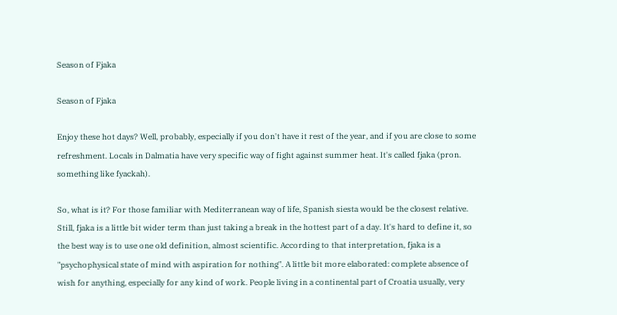Season of Fjaka

Season of Fjaka

Enjoy these hot days? Well, probably, especially if you don't have it rest of the year, and if you are close to some refreshment. Locals in Dalmatia have very specific way of fight against summer heat. It's called fjaka (pron. something like fyackah).

So, what is it? For those familiar with Mediterranean way of life, Spanish siesta would be the closest relative. Still, fjaka is a little bit wider term than just taking a break in the hottest part of a day. It's hard to define it, so the best way is to use one old definition, almost scientific. According to that interpretation, fjaka is a "psychophysical state of mind with aspiration for nothing". A little bit more elaborated: complete absence of wish for anything, especially for any kind of work. People living in a continental part of Croatia usually, very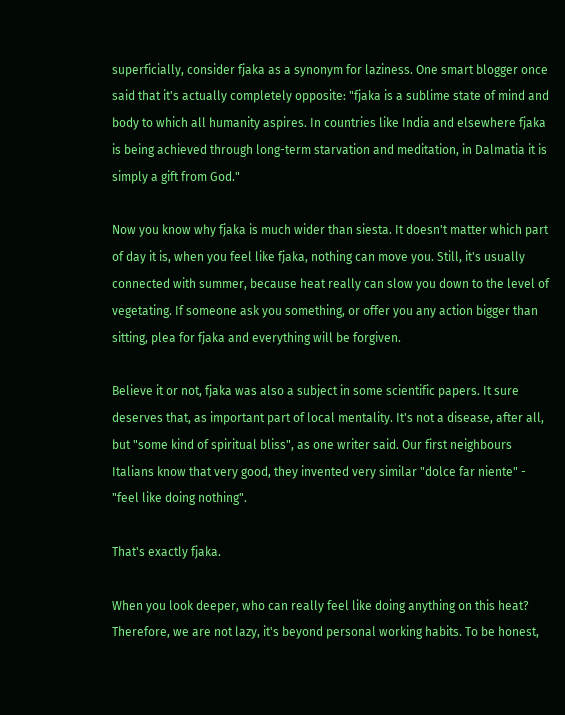superficially, consider fjaka as a synonym for laziness. One smart blogger once said that it's actually completely opposite: "fjaka is a sublime state of mind and body to which all humanity aspires. In countries like India and elsewhere fjaka is being achieved through long-term starvation and meditation, in Dalmatia it is simply a gift from God."

Now you know why fjaka is much wider than siesta. It doesn't matter which part of day it is, when you feel like fjaka, nothing can move you. Still, it's usually connected with summer, because heat really can slow you down to the level of vegetating. If someone ask you something, or offer you any action bigger than sitting, plea for fjaka and everything will be forgiven.

Believe it or not, fjaka was also a subject in some scientific papers. It sure deserves that, as important part of local mentality. It's not a disease, after all, but "some kind of spiritual bliss", as one writer said. Our first neighbours Italians know that very good, they invented very similar "dolce far niente" - "feel like doing nothing".

That's exactly fjaka.

When you look deeper, who can really feel like doing anything on this heat? Therefore, we are not lazy, it's beyond personal working habits. To be honest,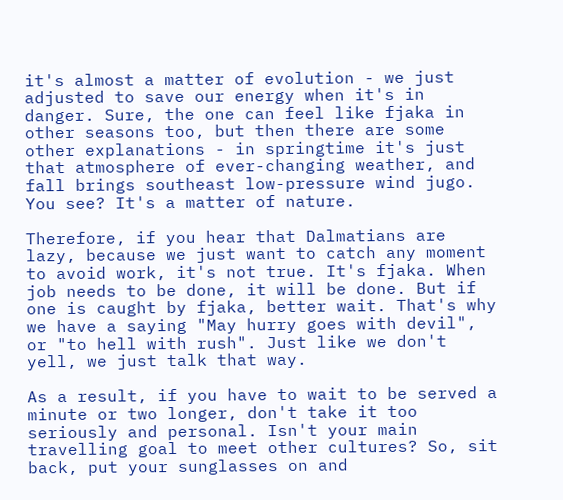it's almost a matter of evolution - we just adjusted to save our energy when it's in danger. Sure, the one can feel like fjaka in other seasons too, but then there are some other explanations - in springtime it's just that atmosphere of ever-changing weather, and fall brings southeast low-pressure wind jugo. You see? It's a matter of nature.

Therefore, if you hear that Dalmatians are lazy, because we just want to catch any moment to avoid work, it's not true. It's fjaka. When job needs to be done, it will be done. But if one is caught by fjaka, better wait. That's why we have a saying "May hurry goes with devil", or "to hell with rush". Just like we don't yell, we just talk that way.

As a result, if you have to wait to be served a minute or two longer, don't take it too seriously and personal. Isn't your main travelling goal to meet other cultures? So, sit back, put your sunglasses on and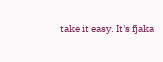take it easy. It's fjaka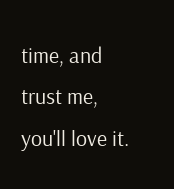time, and trust me, you'll love it.